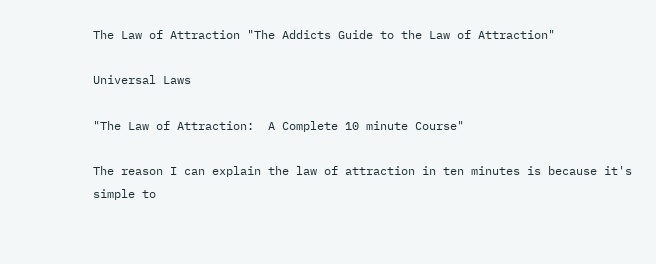The Law of Attraction "The Addicts Guide to the Law of Attraction"

Universal Laws

"The Law of Attraction:  A Complete 10 minute Course"

The reason I can explain the law of attraction in ten minutes is because it's simple to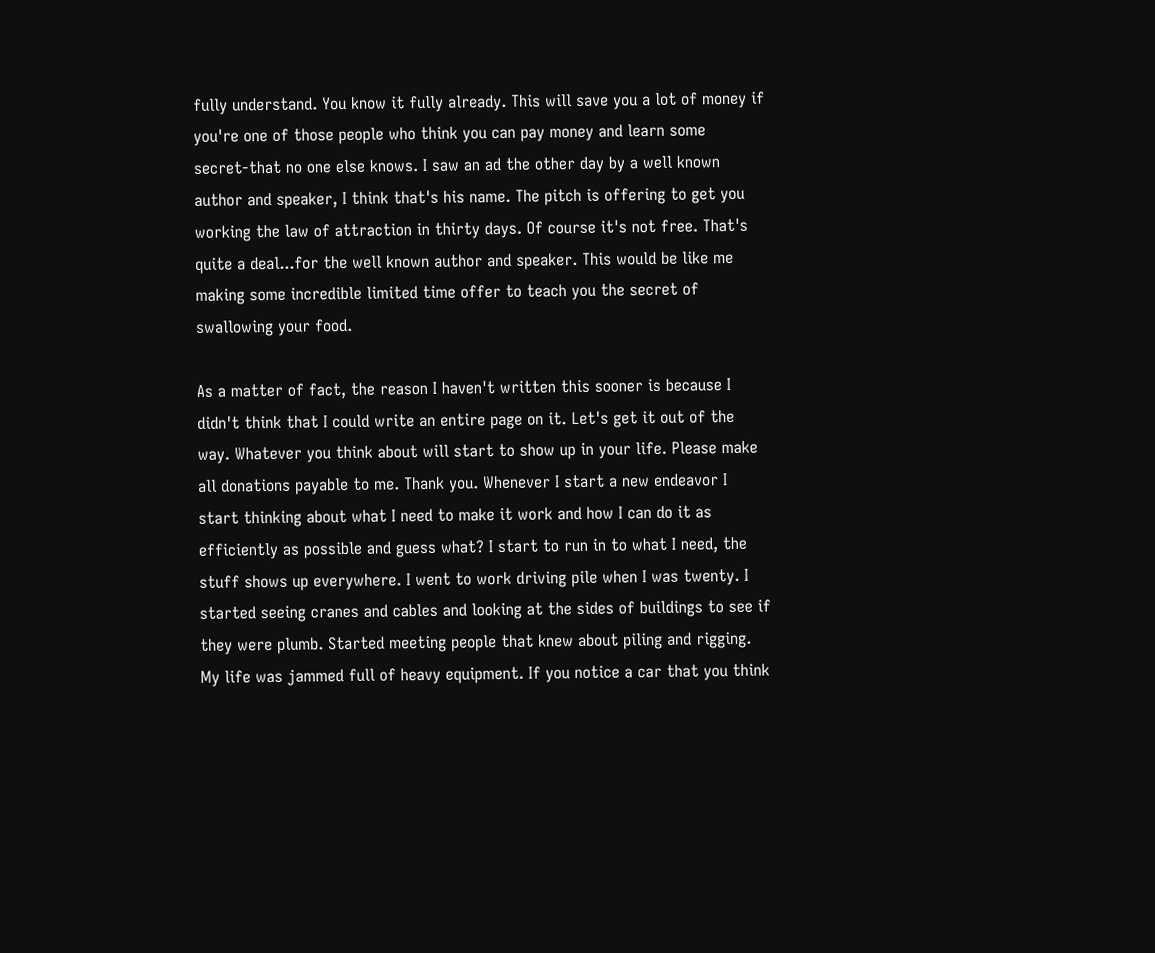fully understand. You know it fully already. This will save you a lot of money if you're one of those people who think you can pay money and learn some secret-that no one else knows. I saw an ad the other day by a well known author and speaker, I think that's his name. The pitch is offering to get you working the law of attraction in thirty days. Of course it's not free. That's quite a deal...for the well known author and speaker. This would be like me making some incredible limited time offer to teach you the secret of swallowing your food.

As a matter of fact, the reason I haven't written this sooner is because I didn't think that I could write an entire page on it. Let's get it out of the way. Whatever you think about will start to show up in your life. Please make all donations payable to me. Thank you. Whenever I start a new endeavor I start thinking about what I need to make it work and how I can do it as efficiently as possible and guess what? I start to run in to what I need, the stuff shows up everywhere. I went to work driving pile when I was twenty. I started seeing cranes and cables and looking at the sides of buildings to see if they were plumb. Started meeting people that knew about piling and rigging. My life was jammed full of heavy equipment. If you notice a car that you think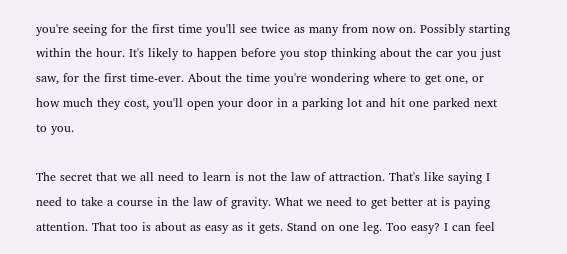you're seeing for the first time you'll see twice as many from now on. Possibly starting within the hour. It's likely to happen before you stop thinking about the car you just saw, for the first time-ever. About the time you're wondering where to get one, or how much they cost, you'll open your door in a parking lot and hit one parked next to you.

The secret that we all need to learn is not the law of attraction. That's like saying I need to take a course in the law of gravity. What we need to get better at is paying attention. That too is about as easy as it gets. Stand on one leg. Too easy? I can feel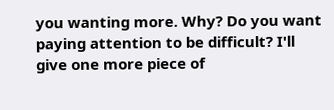you wanting more. Why? Do you want paying attention to be difficult? I'll give one more piece of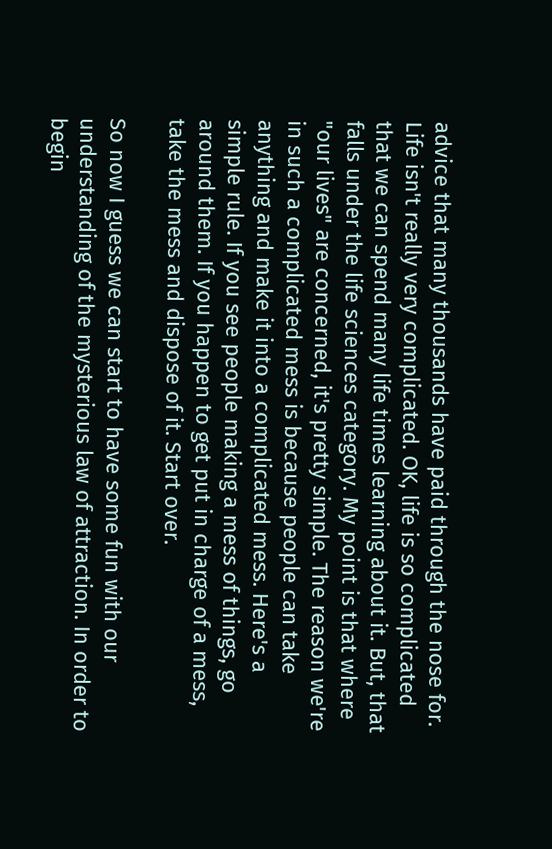advice that many thousands have paid through the nose for. Life isn't really very complicated. OK, life is so complicated that we can spend many life times learning about it. But, that falls under the life sciences category. My point is that where "our lives" are concerned, it's pretty simple. The reason we're in such a complicated mess is because people can take anything and make it into a complicated mess. Here's a simple rule. If you see people making a mess of things, go around them. If you happen to get put in charge of a mess, take the mess and dispose of it. Start over.

So now I guess we can start to have some fun with our understanding of the mysterious law of attraction. In order to begin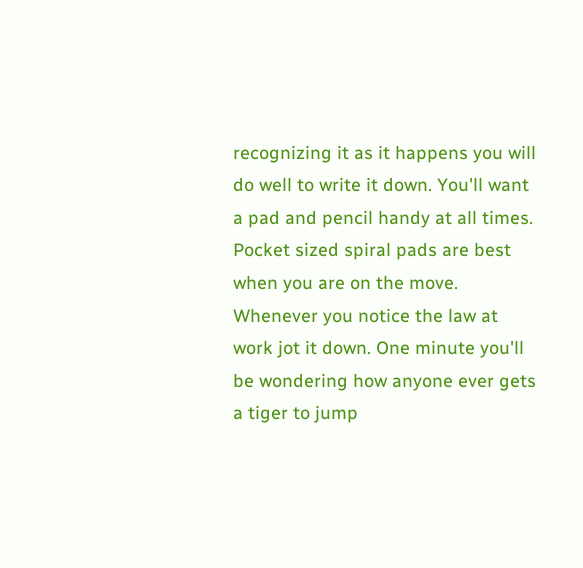recognizing it as it happens you will do well to write it down. You'll want a pad and pencil handy at all times. Pocket sized spiral pads are best when you are on the move. Whenever you notice the law at work jot it down. One minute you'll be wondering how anyone ever gets a tiger to jump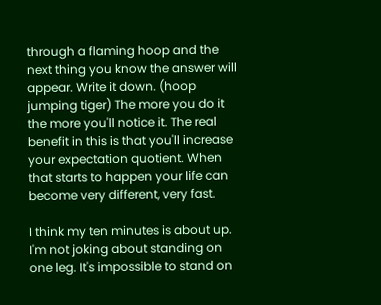through a flaming hoop and the next thing you know the answer will appear. Write it down. (hoop jumping tiger) The more you do it the more you'll notice it. The real benefit in this is that you'll increase your expectation quotient. When that starts to happen your life can become very different, very fast.

I think my ten minutes is about up. I'm not joking about standing on one leg. It's impossible to stand on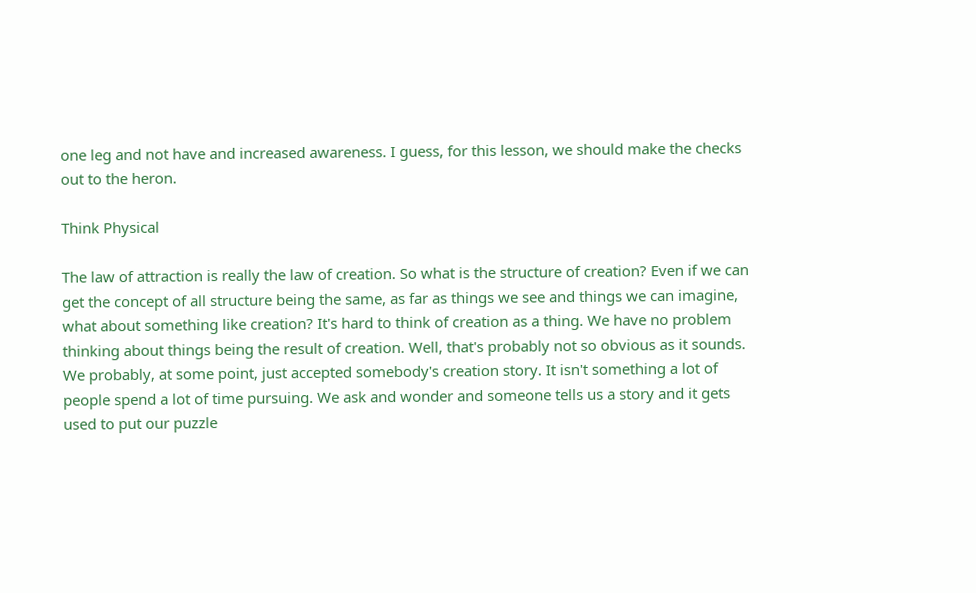one leg and not have and increased awareness. I guess, for this lesson, we should make the checks out to the heron.

Think Physical

The law of attraction is really the law of creation. So what is the structure of creation? Even if we can get the concept of all structure being the same, as far as things we see and things we can imagine, what about something like creation? It's hard to think of creation as a thing. We have no problem thinking about things being the result of creation. Well, that's probably not so obvious as it sounds. We probably, at some point, just accepted somebody's creation story. It isn't something a lot of people spend a lot of time pursuing. We ask and wonder and someone tells us a story and it gets used to put our puzzle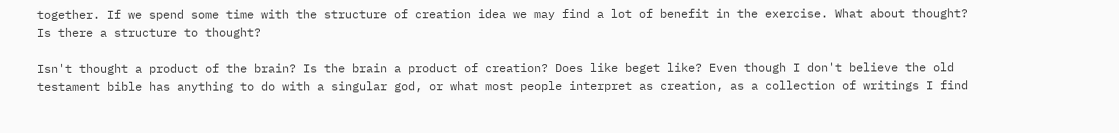together. If we spend some time with the structure of creation idea we may find a lot of benefit in the exercise. What about thought? Is there a structure to thought?

Isn't thought a product of the brain? Is the brain a product of creation? Does like beget like? Even though I don't believe the old testament bible has anything to do with a singular god, or what most people interpret as creation, as a collection of writings I find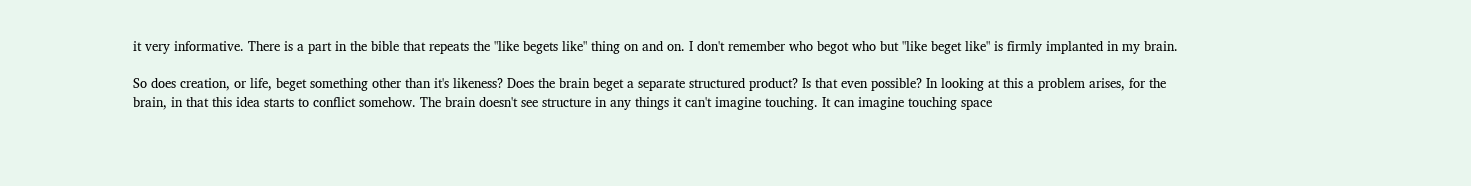it very informative. There is a part in the bible that repeats the "like begets like" thing on and on. I don't remember who begot who but "like beget like" is firmly implanted in my brain.

So does creation, or life, beget something other than it's likeness? Does the brain beget a separate structured product? Is that even possible? In looking at this a problem arises, for the brain, in that this idea starts to conflict somehow. The brain doesn't see structure in any things it can't imagine touching. It can imagine touching space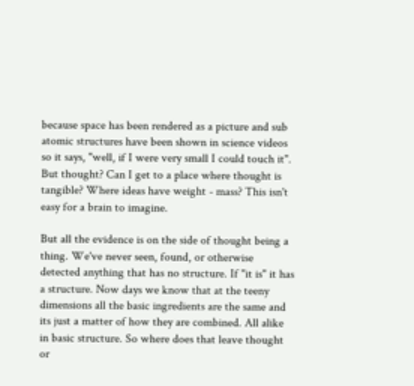because space has been rendered as a picture and sub atomic structures have been shown in science videos so it says, "well, if I were very small I could touch it". But thought? Can I get to a place where thought is tangible? Where ideas have weight - mass? This isn't easy for a brain to imagine.

But all the evidence is on the side of thought being a thing. We've never seen, found, or otherwise detected anything that has no structure. If "it is" it has a structure. Now days we know that at the teeny dimensions all the basic ingredients are the same and its just a matter of how they are combined. All alike in basic structure. So where does that leave thought or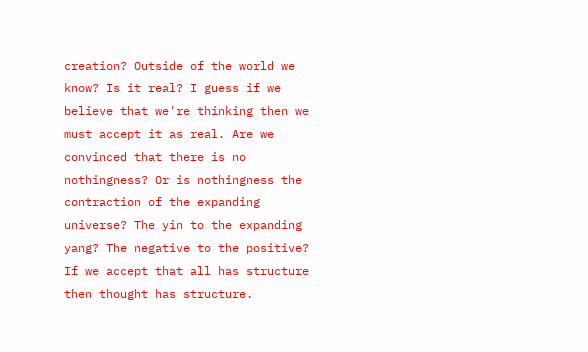creation? Outside of the world we know? Is it real? I guess if we believe that we're thinking then we must accept it as real. Are we convinced that there is no nothingness? Or is nothingness the contraction of the expanding universe? The yin to the expanding yang? The negative to the positive? If we accept that all has structure then thought has structure.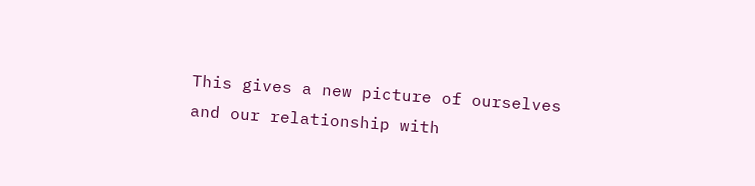This gives a new picture of ourselves and our relationship with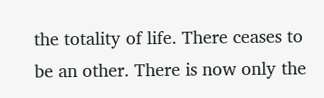the totality of life. There ceases to be an other. There is now only the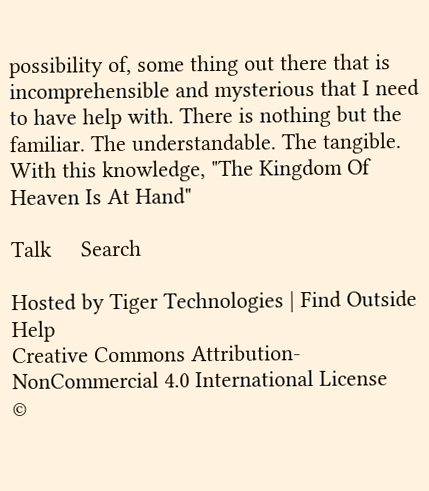possibility of, some thing out there that is incomprehensible and mysterious that I need to have help with. There is nothing but the familiar. The understandable. The tangible. With this knowledge, "The Kingdom Of Heaven Is At Hand"

Talk     Search

Hosted by Tiger Technologies | Find Outside Help
Creative Commons Attribution-NonCommercial 4.0 International License
©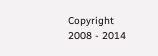Copyright 2008 - 2014